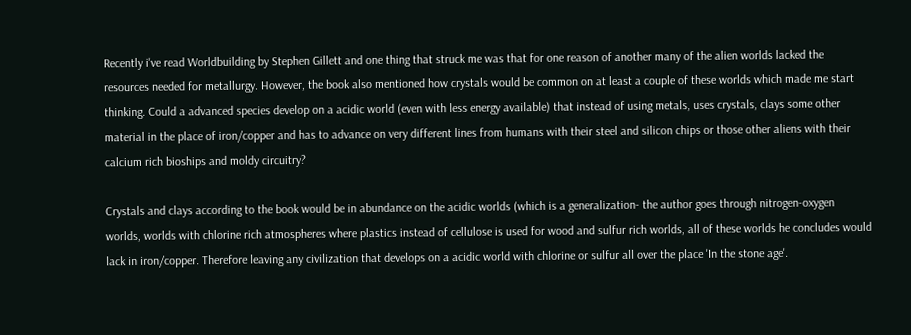Recently i've read Worldbuilding by Stephen Gillett and one thing that struck me was that for one reason of another many of the alien worlds lacked the resources needed for metallurgy. However, the book also mentioned how crystals would be common on at least a couple of these worlds which made me start thinking. Could a advanced species develop on a acidic world (even with less energy available) that instead of using metals, uses crystals, clays some other material in the place of iron/copper and has to advance on very different lines from humans with their steel and silicon chips or those other aliens with their calcium rich bioships and moldy circuitry?

Crystals and clays according to the book would be in abundance on the acidic worlds (which is a generalization- the author goes through nitrogen-oxygen worlds, worlds with chlorine rich atmospheres where plastics instead of cellulose is used for wood and sulfur rich worlds, all of these worlds he concludes would lack in iron/copper. Therefore leaving any civilization that develops on a acidic world with chlorine or sulfur all over the place 'In the stone age'.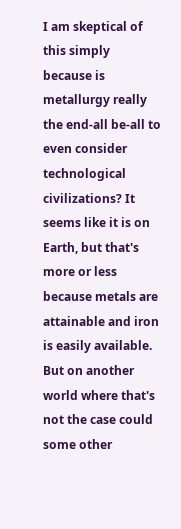I am skeptical of this simply because is metallurgy really the end-all be-all to even consider technological civilizations? It seems like it is on Earth, but that's more or less because metals are attainable and iron is easily available. But on another world where that's not the case could some other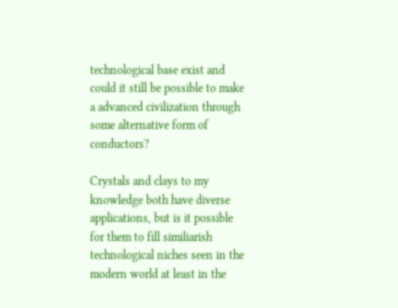technological base exist and could it still be possible to make a advanced civilization through some alternative form of conductors?

Crystals and clays to my knowledge both have diverse applications, but is it possible for them to fill similiarish technological niches seen in the modern world at least in the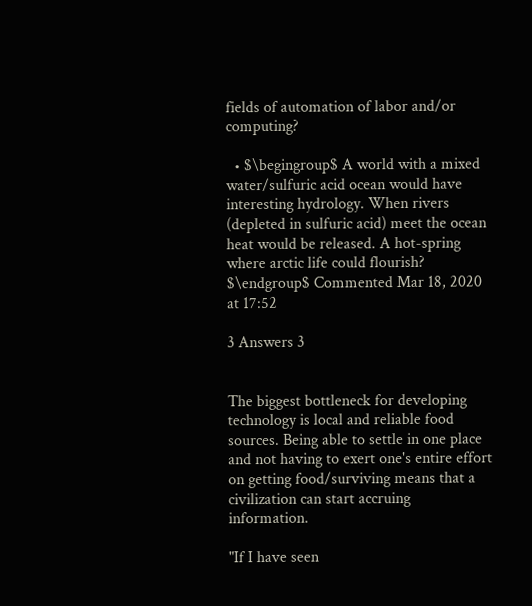fields of automation of labor and/or computing?

  • $\begingroup$ A world with a mixed water/sulfuric acid ocean would have interesting hydrology. When rivers (depleted in sulfuric acid) meet the ocean heat would be released. A hot-spring where arctic life could flourish? $\endgroup$ Commented Mar 18, 2020 at 17:52

3 Answers 3


The biggest bottleneck for developing technology is local and reliable food sources. Being able to settle in one place and not having to exert one's entire effort on getting food/surviving means that a civilization can start accruing information.

"If I have seen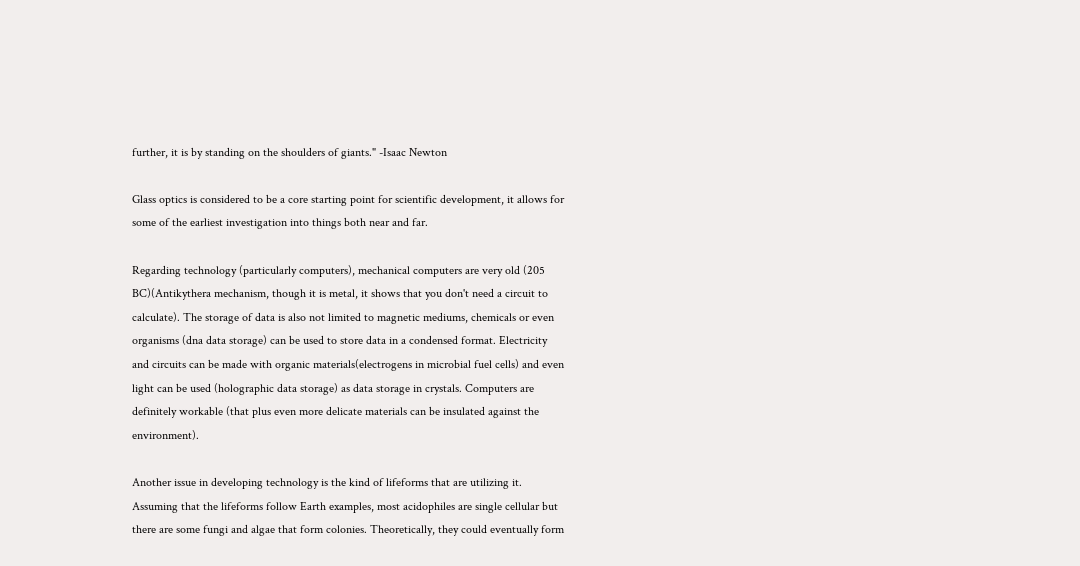further, it is by standing on the shoulders of giants." -Isaac Newton

Glass optics is considered to be a core starting point for scientific development, it allows for some of the earliest investigation into things both near and far.

Regarding technology (particularly computers), mechanical computers are very old (205 BC)(Antikythera mechanism, though it is metal, it shows that you don't need a circuit to calculate). The storage of data is also not limited to magnetic mediums, chemicals or even organisms (dna data storage) can be used to store data in a condensed format. Electricity and circuits can be made with organic materials(electrogens in microbial fuel cells) and even light can be used (holographic data storage) as data storage in crystals. Computers are definitely workable (that plus even more delicate materials can be insulated against the environment).

Another issue in developing technology is the kind of lifeforms that are utilizing it. Assuming that the lifeforms follow Earth examples, most acidophiles are single cellular but there are some fungi and algae that form colonies. Theoretically, they could eventually form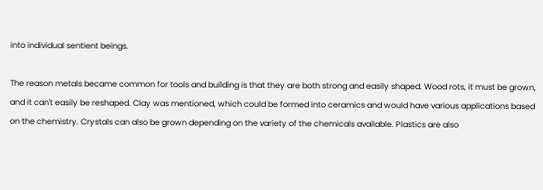into individual sentient beings.

The reason metals became common for tools and building is that they are both strong and easily shaped. Wood rots, it must be grown, and it can't easily be reshaped. Clay was mentioned, which could be formed into ceramics and would have various applications based on the chemistry. Crystals can also be grown depending on the variety of the chemicals available. Plastics are also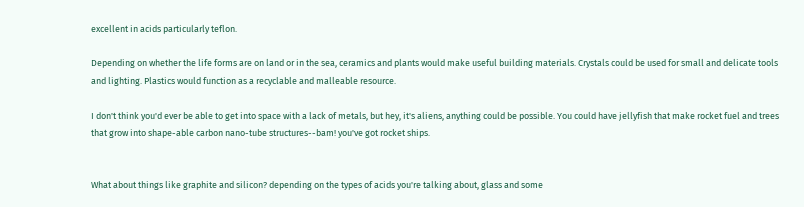excellent in acids particularly teflon.

Depending on whether the life forms are on land or in the sea, ceramics and plants would make useful building materials. Crystals could be used for small and delicate tools and lighting. Plastics would function as a recyclable and malleable resource.

I don't think you'd ever be able to get into space with a lack of metals, but hey, it's aliens, anything could be possible. You could have jellyfish that make rocket fuel and trees that grow into shape-able carbon nano-tube structures--bam! you've got rocket ships.


What about things like graphite and silicon? depending on the types of acids you're talking about, glass and some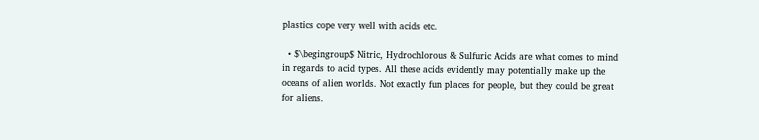plastics cope very well with acids etc.

  • $\begingroup$ Nitric, Hydrochlorous & Sulfuric Acids are what comes to mind in regards to acid types. All these acids evidently may potentially make up the oceans of alien worlds. Not exactly fun places for people, but they could be great for aliens.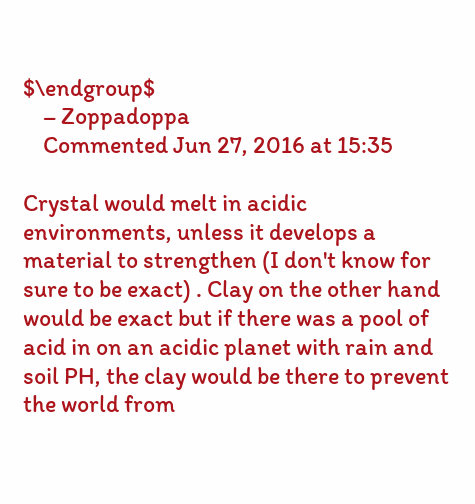$\endgroup$
    – Zoppadoppa
    Commented Jun 27, 2016 at 15:35

Crystal would melt in acidic environments, unless it develops a material to strengthen (I don't know for sure to be exact) . Clay on the other hand would be exact but if there was a pool of acid in on an acidic planet with rain and soil PH, the clay would be there to prevent the world from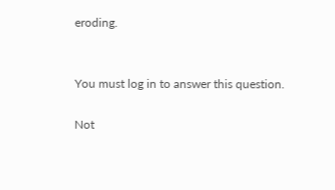eroding.


You must log in to answer this question.

Not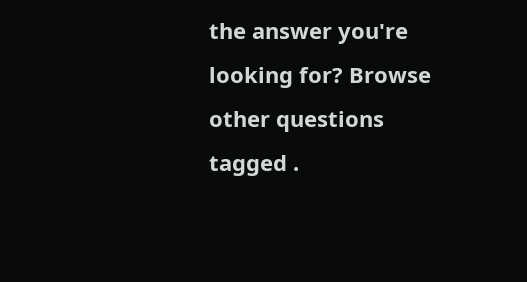the answer you're looking for? Browse other questions tagged .